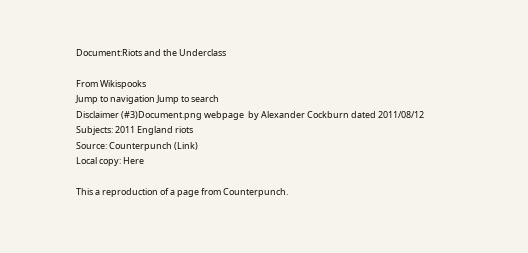Document:Riots and the Underclass

From Wikispooks
Jump to navigation Jump to search
Disclaimer (#3)Document.png webpage  by Alexander Cockburn dated 2011/08/12
Subjects: 2011 England riots
Source: Counterpunch (Link)
Local copy: Here

This a reproduction of a page from Counterpunch.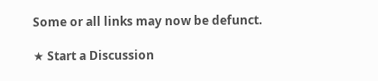Some or all links may now be defunct.

★ Start a Discussion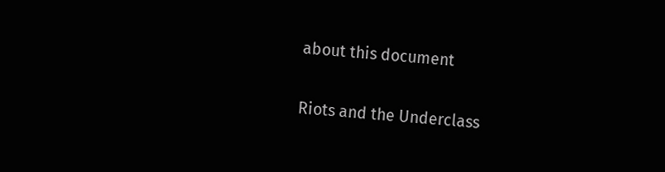about this document

Riots and the Underclass